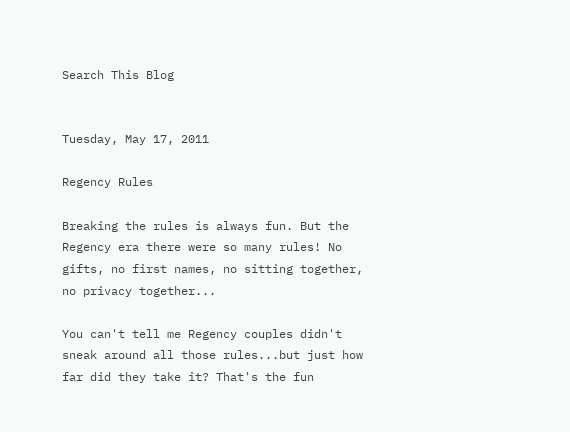Search This Blog


Tuesday, May 17, 2011

Regency Rules

Breaking the rules is always fun. But the Regency era there were so many rules! No gifts, no first names, no sitting together, no privacy together...

You can't tell me Regency couples didn't sneak around all those rules...but just how far did they take it? That's the fun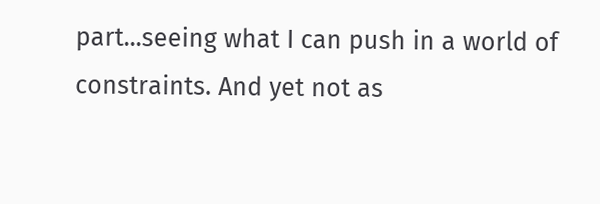part...seeing what I can push in a world of constraints. And yet not as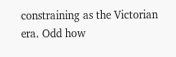constraining as the Victorian era. Odd how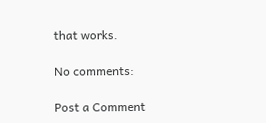that works.

No comments:

Post a Comment